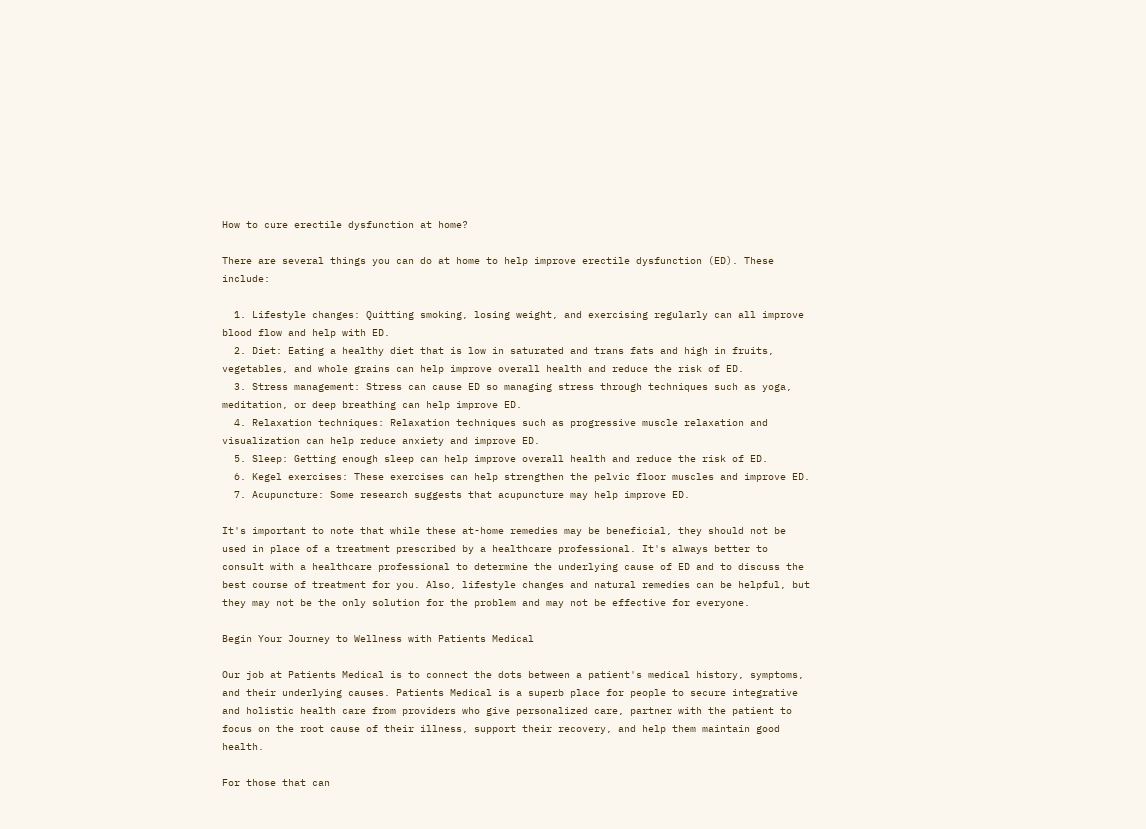How to cure erectile dysfunction at home?

There are several things you can do at home to help improve erectile dysfunction (ED). These include:

  1. Lifestyle changes: Quitting smoking, losing weight, and exercising regularly can all improve blood flow and help with ED.
  2. Diet: Eating a healthy diet that is low in saturated and trans fats and high in fruits, vegetables, and whole grains can help improve overall health and reduce the risk of ED.
  3. Stress management: Stress can cause ED so managing stress through techniques such as yoga, meditation, or deep breathing can help improve ED.
  4. Relaxation techniques: Relaxation techniques such as progressive muscle relaxation and visualization can help reduce anxiety and improve ED.
  5. Sleep: Getting enough sleep can help improve overall health and reduce the risk of ED.
  6. Kegel exercises: These exercises can help strengthen the pelvic floor muscles and improve ED.
  7. Acupuncture: Some research suggests that acupuncture may help improve ED.

It's important to note that while these at-home remedies may be beneficial, they should not be used in place of a treatment prescribed by a healthcare professional. It's always better to consult with a healthcare professional to determine the underlying cause of ED and to discuss the best course of treatment for you. Also, lifestyle changes and natural remedies can be helpful, but they may not be the only solution for the problem and may not be effective for everyone.

Begin Your Journey to Wellness with Patients Medical

Our job at Patients Medical is to connect the dots between a patient's medical history, symptoms, and their underlying causes. Patients Medical is a superb place for people to secure integrative and holistic health care from providers who give personalized care, partner with the patient to focus on the root cause of their illness, support their recovery, and help them maintain good health.

For those that can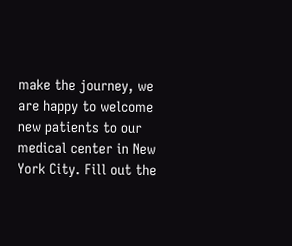make the journey, we are happy to welcome new patients to our medical center in New York City. Fill out the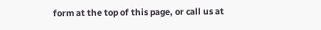form at the top of this page, or call us at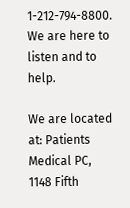1-212-794-8800. We are here to listen and to help.

We are located at: Patients Medical PC, 1148 Fifth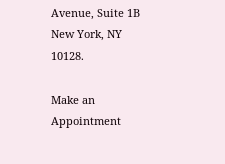Avenue, Suite 1B New York, NY 10128.

Make an Appointment